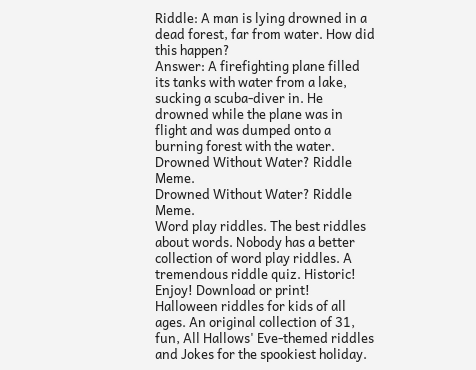Riddle: A man is lying drowned in a dead forest, far from water. How did this happen?
Answer: A firefighting plane filled its tanks with water from a lake, sucking a scuba-diver in. He drowned while the plane was in flight and was dumped onto a burning forest with the water.
Drowned Without Water? Riddle Meme.
Drowned Without Water? Riddle Meme.
Word play riddles. The best riddles about words. Nobody has a better collection of word play riddles. A tremendous riddle quiz. Historic! Enjoy! Download or print!
Halloween riddles for kids of all ages. An original collection of 31, fun, All Hallows' Eve-themed riddles and Jokes for the spookiest holiday.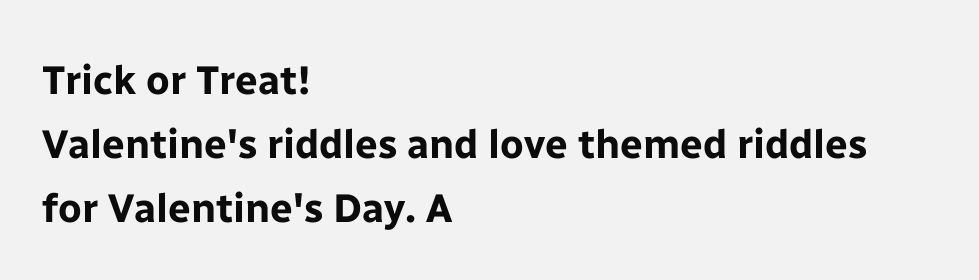Trick or Treat!
Valentine's riddles and love themed riddles for Valentine's Day. A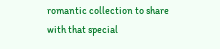romantic collection to share with that special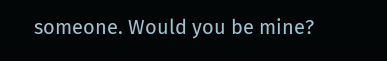someone. Would you be mine?